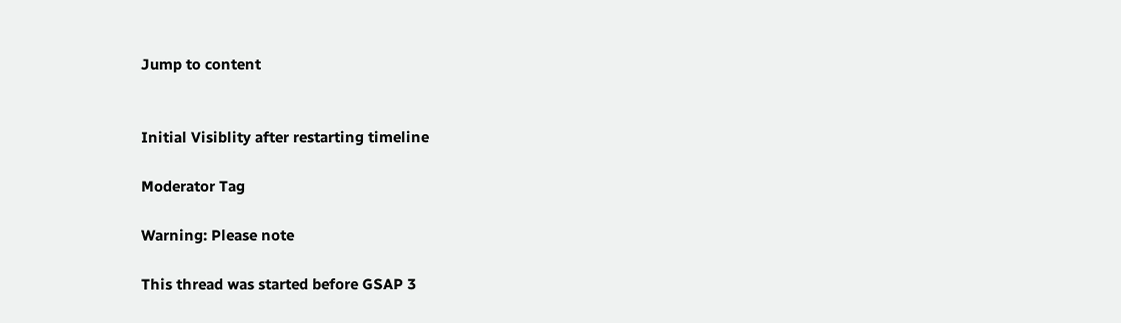Jump to content


Initial Visiblity after restarting timeline

Moderator Tag

Warning: Please note

This thread was started before GSAP 3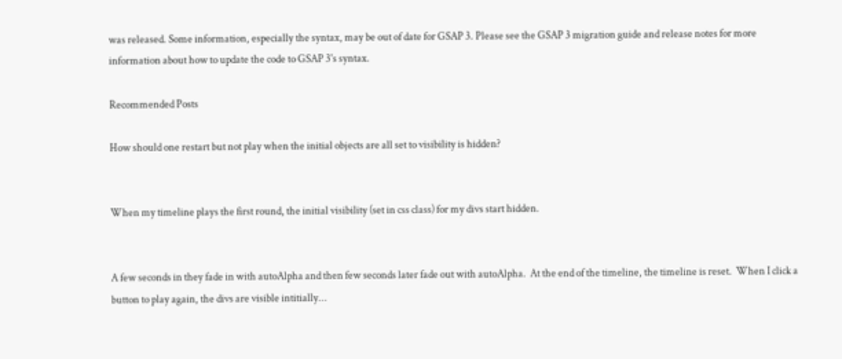was released. Some information, especially the syntax, may be out of date for GSAP 3. Please see the GSAP 3 migration guide and release notes for more information about how to update the code to GSAP 3's syntax.

Recommended Posts

How should one restart but not play when the initial objects are all set to visibility is hidden?


When my timeline plays the first round, the initial visibility (set in css class) for my divs start hidden.


A few seconds in they fade in with autoAlpha and then few seconds later fade out with autoAlpha.  At the end of the timeline, the timeline is reset.  When I click a button to play again, the divs are visible intitially...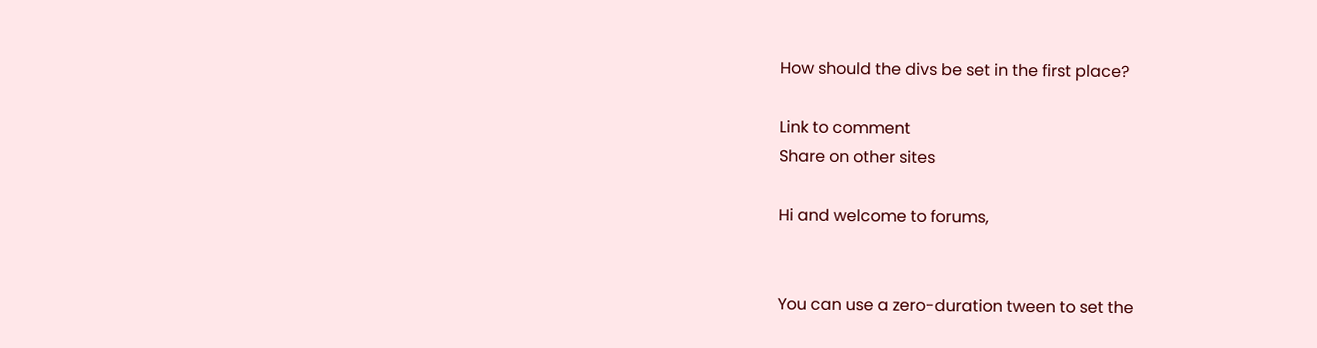How should the divs be set in the first place?

Link to comment
Share on other sites

Hi and welcome to forums,


You can use a zero-duration tween to set the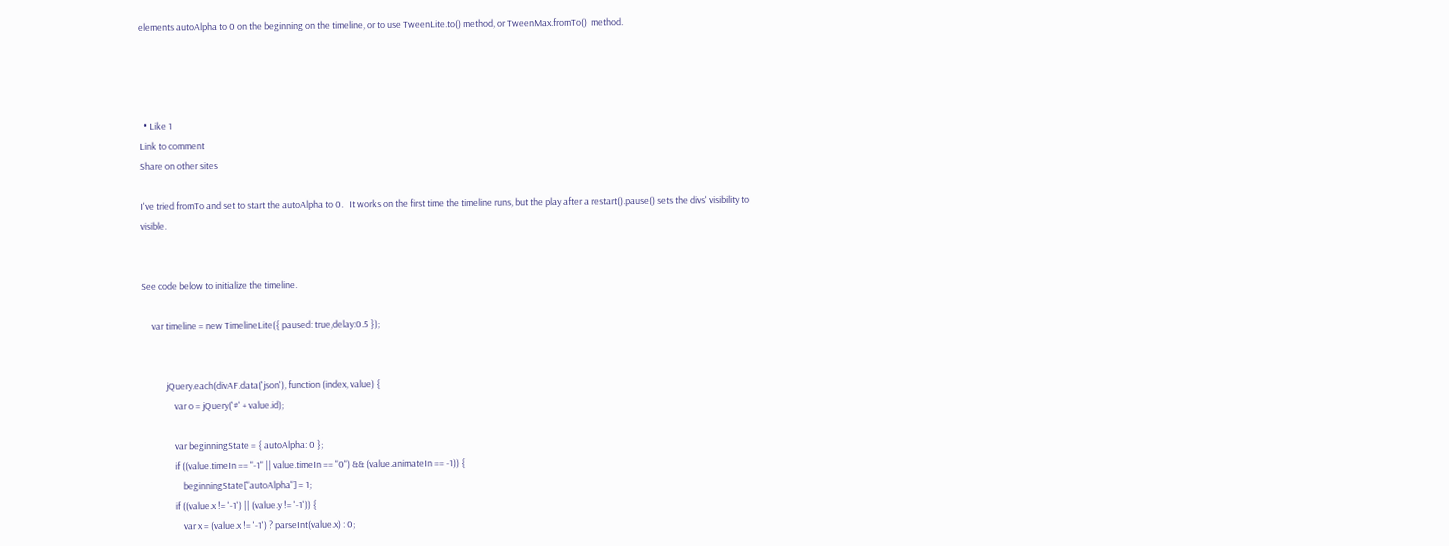elements autoAlpha to 0 on the beginning on the timeline, or to use TweenLite.to() method, or TweenMax.fromTo()  method.




  • Like 1
Link to comment
Share on other sites

I've tried fromTo and set to start the autoAlpha to 0.   It works on the first time the timeline runs, but the play after a restart().pause() sets the divs' visibility to visible.


See code below to initialize the timeline.

     var timeline = new TimelineLite({ paused: true,delay:0.5 });


            jQuery.each(divAF.data('json'), function (index, value) {
                var o = jQuery('#' + value.id);

                var beginningState = { autoAlpha: 0 };
                if ((value.timeIn == "-1" || value.timeIn == "0") && (value.animateIn == -1)) {
                    beginningState["autoAlpha"] = 1;
                if ((value.x != '-1') || (value.y != '-1')) {
                    var x = (value.x != '-1') ? parseInt(value.x) : 0;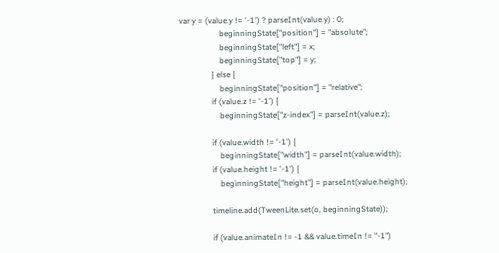var y = (value.y != '-1') ? parseInt(value.y) : 0;
                    beginningState["position"] = "absolute";
                    beginningState["left"] = x;
                    beginningState["top"] = y;
                } else {
                    beginningState["position"] = "relative";
                if (value.z != '-1') {
                    beginningState["z-index"] = parseInt(value.z);

                if (value.width != '-1') {
                    beginningState["width"] = parseInt(value.width);
                if (value.height != '-1') {
                    beginningState["height"] = parseInt(value.height);

                timeline.add(TweenLite.set(o, beginningState));

                if (value.animateIn != -1 && value.timeIn != "-1")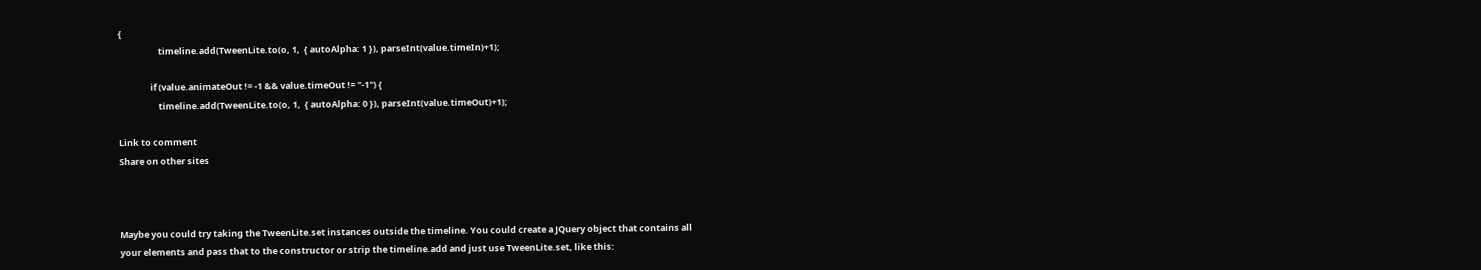{
                    timeline.add(TweenLite.to(o, 1,  { autoAlpha: 1 }), parseInt(value.timeIn)+1);

                if (value.animateOut != -1 && value.timeOut != "-1") {
                    timeline.add(TweenLite.to(o, 1,  { autoAlpha: 0 }), parseInt(value.timeOut)+1);

Link to comment
Share on other sites



Maybe you could try taking the TweenLite.set instances outside the timeline. You could create a JQuery object that contains all your elements and pass that to the constructor or strip the timeline.add and just use TweenLite.set, like this: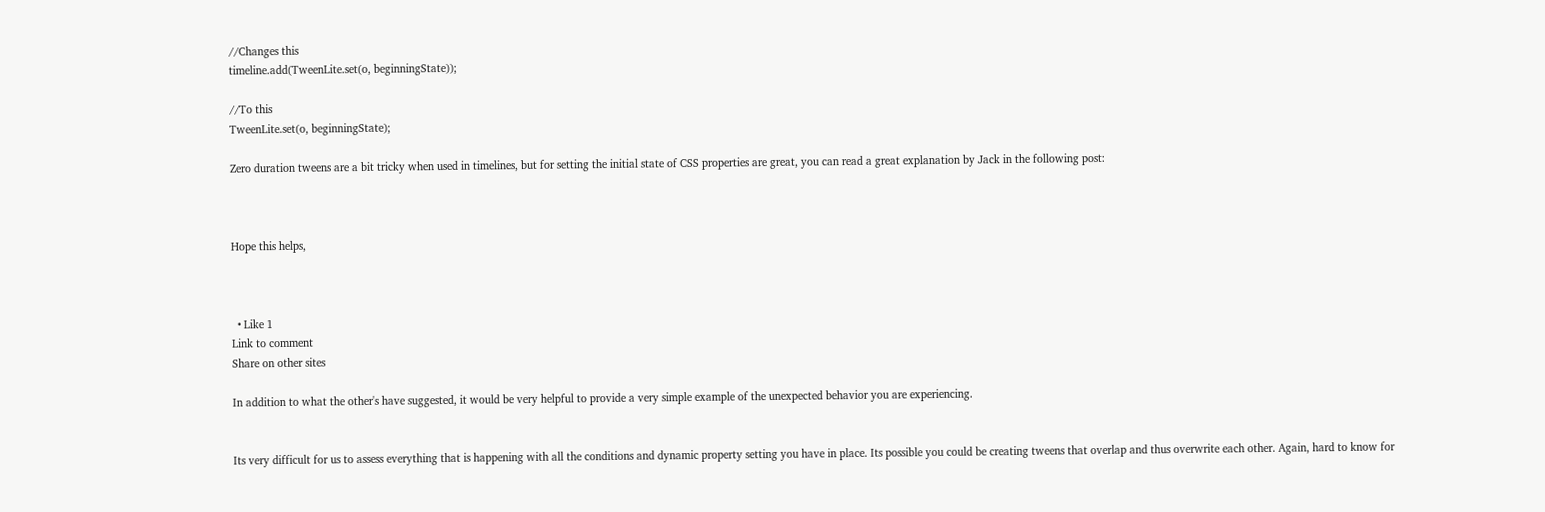//Changes this
timeline.add(TweenLite.set(o, beginningState));

//To this
TweenLite.set(o, beginningState);

Zero duration tweens are a bit tricky when used in timelines, but for setting the initial state of CSS properties are great, you can read a great explanation by Jack in the following post:



Hope this helps,



  • Like 1
Link to comment
Share on other sites

In addition to what the other's have suggested, it would be very helpful to provide a very simple example of the unexpected behavior you are experiencing.


Its very difficult for us to assess everything that is happening with all the conditions and dynamic property setting you have in place. Its possible you could be creating tweens that overlap and thus overwrite each other. Again, hard to know for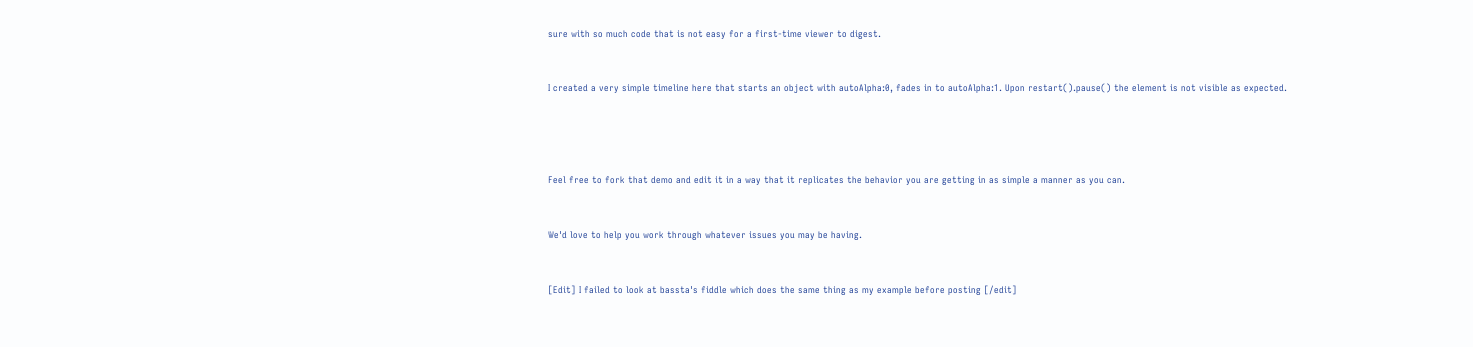sure with so much code that is not easy for a first-time viewer to digest.


I created a very simple timeline here that starts an object with autoAlpha:0, fades in to autoAlpha:1. Upon restart().pause() the element is not visible as expected.




Feel free to fork that demo and edit it in a way that it replicates the behavior you are getting in as simple a manner as you can.


We'd love to help you work through whatever issues you may be having.


[Edit] I failed to look at bassta's fiddle which does the same thing as my example before posting [/edit]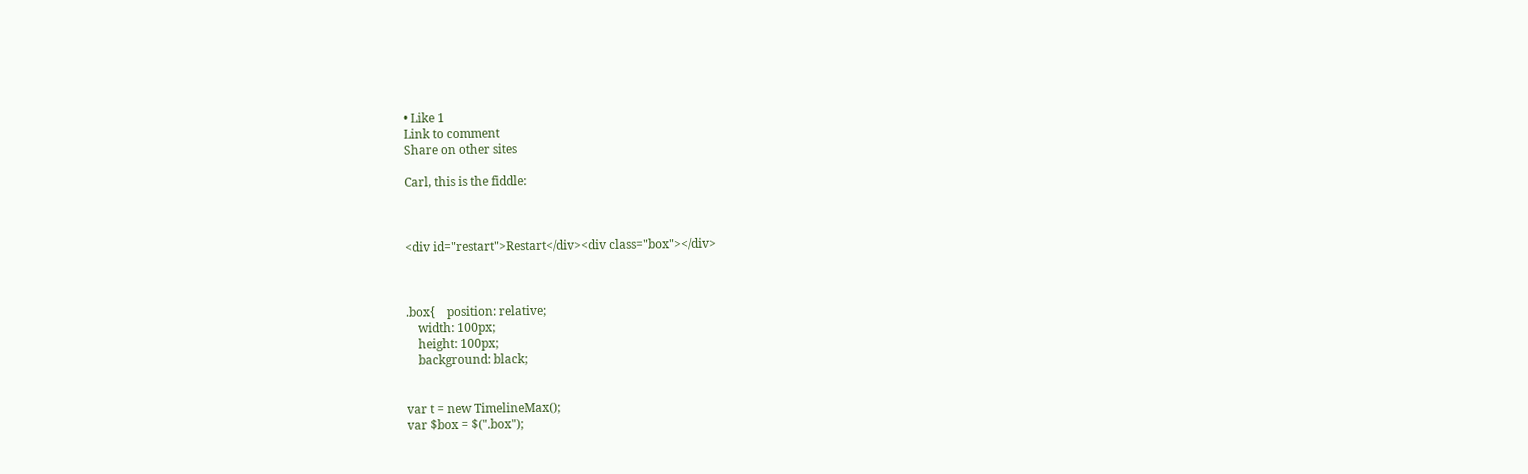• Like 1
Link to comment
Share on other sites

Carl, this is the fiddle:



<div id="restart">Restart</div><div class="box"></div>



.box{    position: relative;
    width: 100px;
    height: 100px;
    background: black;


var t = new TimelineMax();
var $box = $(".box");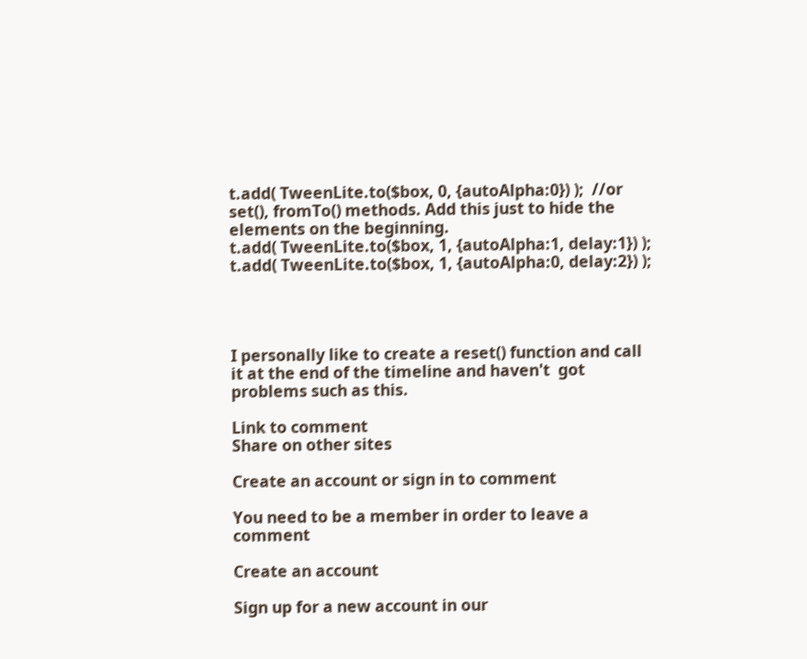t.add( TweenLite.to($box, 0, {autoAlpha:0}) );  //or set(), fromTo() methods. Add this just to hide the elements on the beginning.
t.add( TweenLite.to($box, 1, {autoAlpha:1, delay:1}) );
t.add( TweenLite.to($box, 1, {autoAlpha:0, delay:2}) );




I personally like to create a reset() function and call it at the end of the timeline and haven't  got problems such as this.

Link to comment
Share on other sites

Create an account or sign in to comment

You need to be a member in order to leave a comment

Create an account

Sign up for a new account in our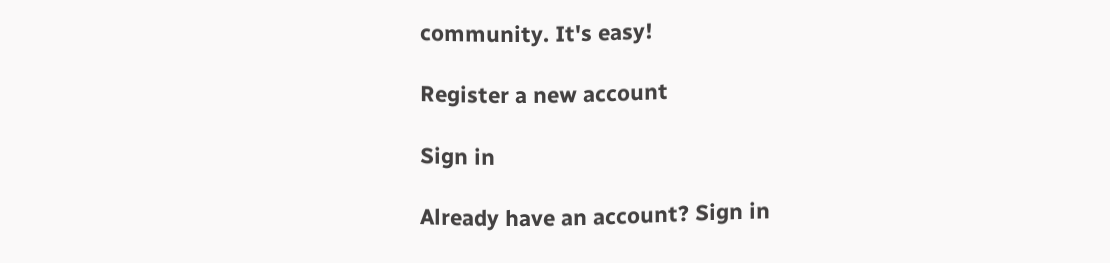community. It's easy!

Register a new account

Sign in

Already have an account? Sign in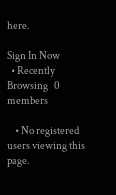here.

Sign In Now
  • Recently Browsing   0 members

    • No registered users viewing this page.